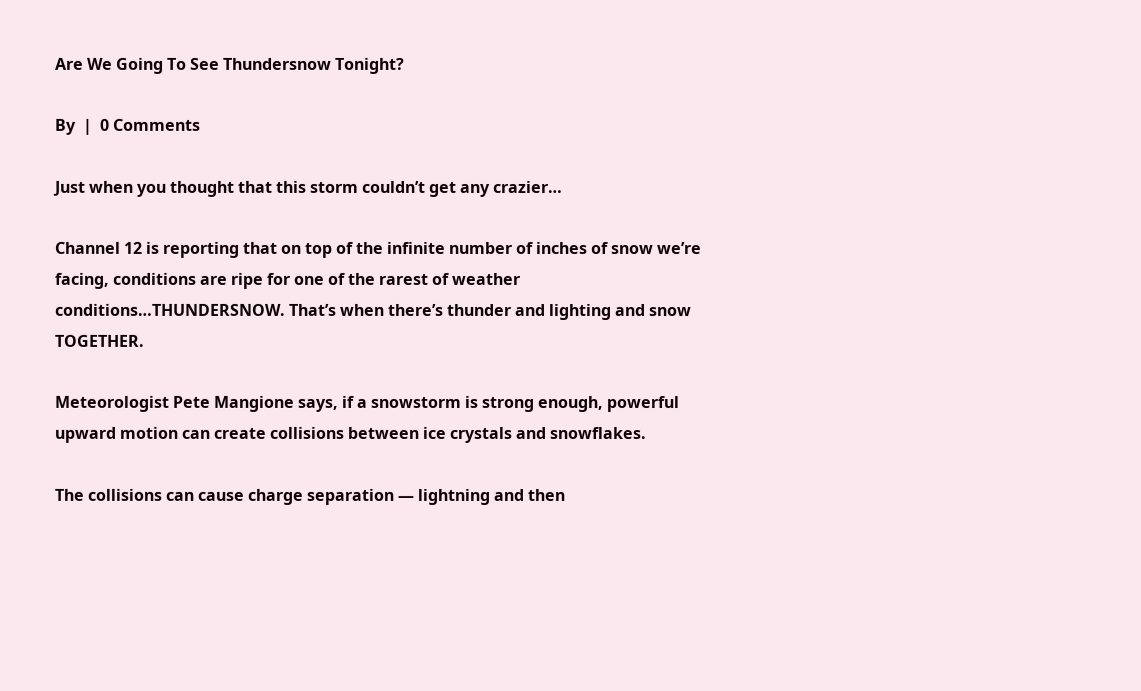Are We Going To See Thundersnow Tonight?

By  |  0 Comments

Just when you thought that this storm couldn’t get any crazier…

Channel 12 is reporting that on top of the infinite number of inches of snow we’re facing, conditions are ripe for one of the rarest of weather conditions…THUNDERSNOW. That’s when there’s thunder and lighting and snow TOGETHER.

Meteorologist Pete Mangione says, if a snowstorm is strong enough, powerful upward motion can create collisions between ice crystals and snowflakes.

The collisions can cause charge separation — lightning and then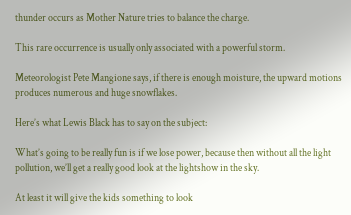thunder occurs as Mother Nature tries to balance the charge.

This rare occurrence is usually only associated with a powerful storm.

Meteorologist Pete Mangione says, if there is enough moisture, the upward motions produces numerous and huge snowflakes.

Here’s what Lewis Black has to say on the subject:

What’s going to be really fun is if we lose power, because then without all the light pollution, we’ll get a really good look at the lightshow in the sky.

At least it will give the kids something to look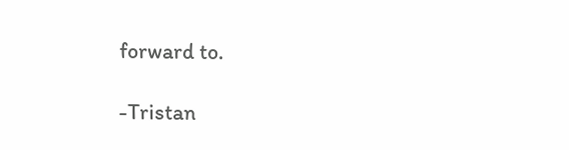forward to.

-Tristan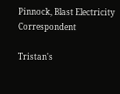Pinnock, Blast Electricity Correspondent

Tristan's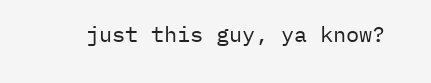just this guy, ya know?